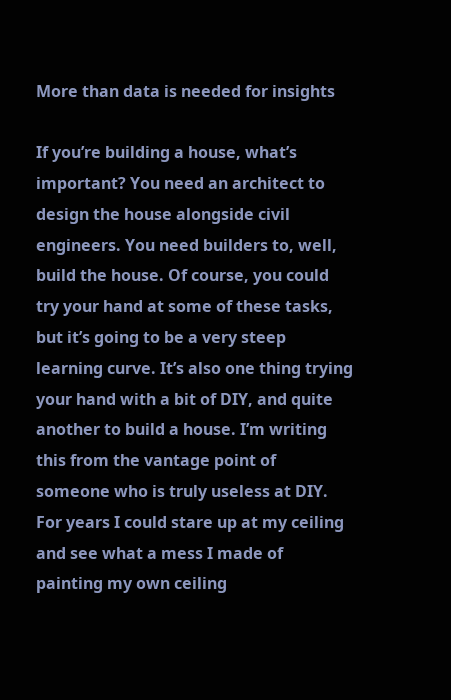More than data is needed for insights

If you’re building a house, what’s important? You need an architect to design the house alongside civil engineers. You need builders to, well, build the house. Of course, you could try your hand at some of these tasks, but it’s going to be a very steep learning curve. It’s also one thing trying your hand with a bit of DIY, and quite another to build a house. I’m writing this from the vantage point of someone who is truly useless at DIY. For years I could stare up at my ceiling and see what a mess I made of painting my own ceiling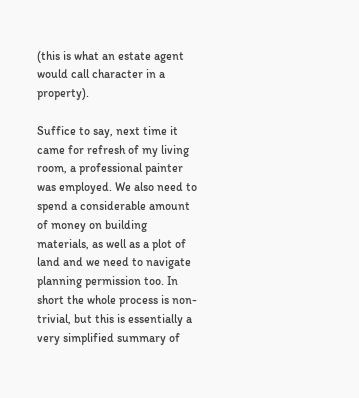(this is what an estate agent would call character in a property).

Suffice to say, next time it came for refresh of my living room, a professional painter was employed. We also need to spend a considerable amount of money on building materials, as well as a plot of land and we need to navigate planning permission too. In short the whole process is non-trivial, but this is essentially a very simplified summary of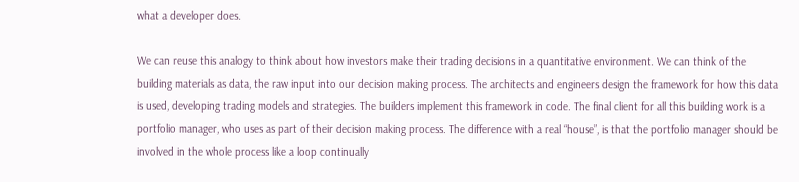what a developer does.

We can reuse this analogy to think about how investors make their trading decisions in a quantitative environment. We can think of the building materials as data, the raw input into our decision making process. The architects and engineers design the framework for how this data is used, developing trading models and strategies. The builders implement this framework in code. The final client for all this building work is a portfolio manager, who uses as part of their decision making process. The difference with a real “house”, is that the portfolio manager should be involved in the whole process like a loop continually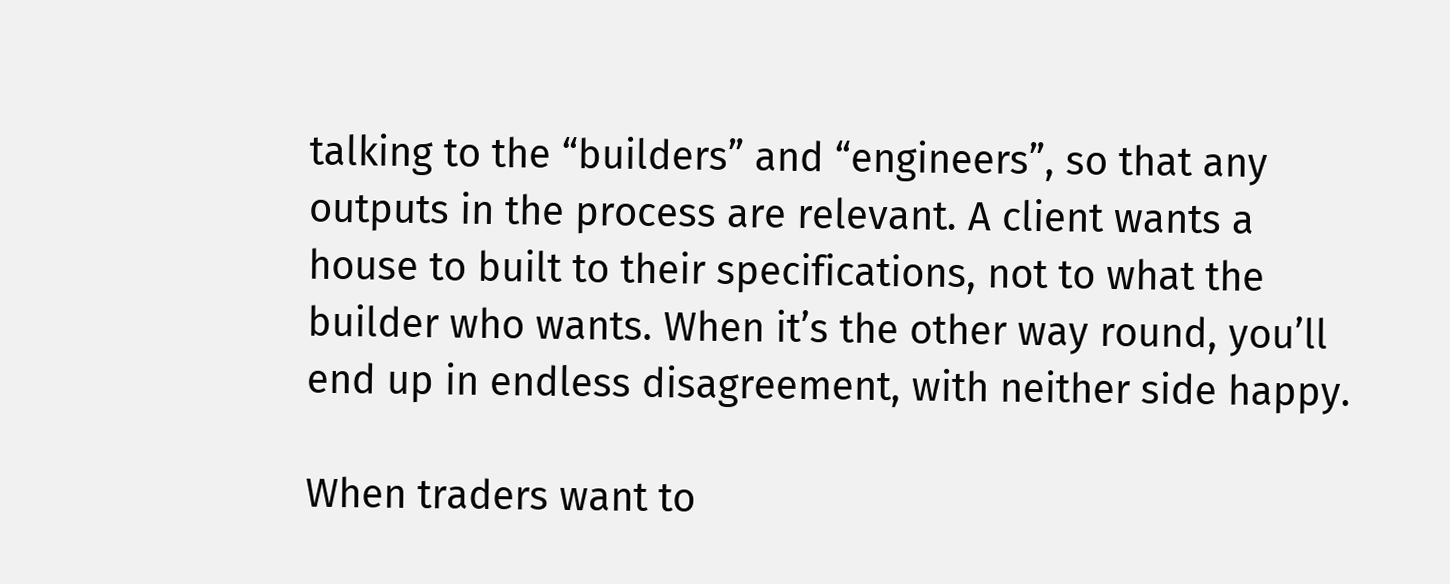talking to the “builders” and “engineers”, so that any outputs in the process are relevant. A client wants a house to built to their specifications, not to what the builder who wants. When it’s the other way round, you’ll end up in endless disagreement, with neither side happy.

When traders want to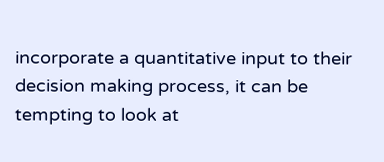incorporate a quantitative input to their decision making process, it can be tempting to look at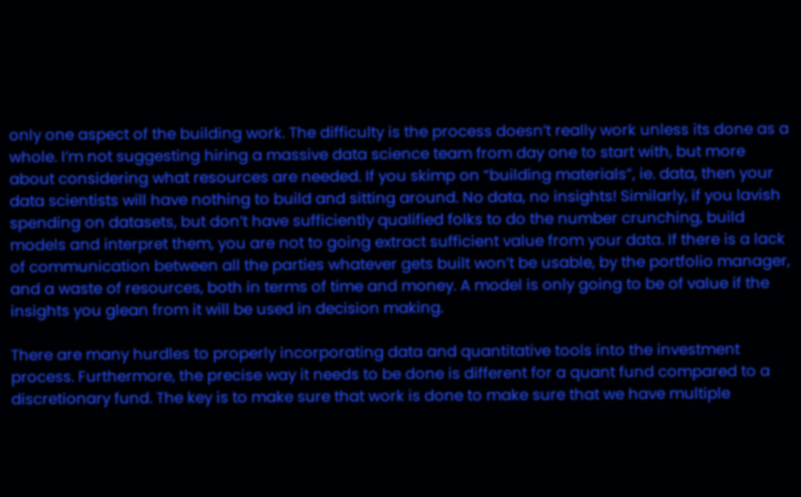only one aspect of the building work. The difficulty is the process doesn’t really work unless its done as a whole. I’m not suggesting hiring a massive data science team from day one to start with, but more about considering what resources are needed. If you skimp on “building materials”, ie. data, then your data scientists will have nothing to build and sitting around. No data, no insights! Similarly, if you lavish spending on datasets, but don’t have sufficiently qualified folks to do the number crunching, build models and interpret them, you are not to going extract sufficient value from your data. If there is a lack of communication between all the parties whatever gets built won’t be usable, by the portfolio manager, and a waste of resources, both in terms of time and money. A model is only going to be of value if the insights you glean from it will be used in decision making.

There are many hurdles to properly incorporating data and quantitative tools into the investment process. Furthermore, the precise way it needs to be done is different for a quant fund compared to a discretionary fund. The key is to make sure that work is done to make sure that we have multiple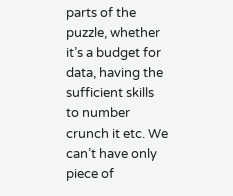parts of the puzzle, whether it’s a budget for data, having the sufficient skills to number crunch it etc. We can’t have only piece of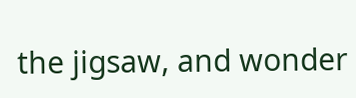the jigsaw, and wonder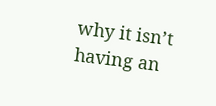why it isn’t having an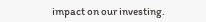impact on our investing.